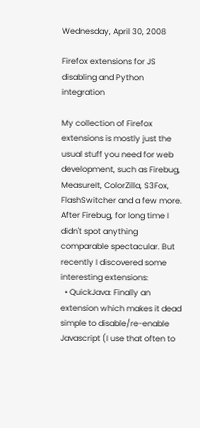Wednesday, April 30, 2008

Firefox extensions for JS disabling and Python integration

My collection of Firefox extensions is mostly just the usual stuff you need for web development, such as Firebug, MeasureIt, ColorZilla, S3Fox, FlashSwitcher and a few more. After Firebug, for long time I didn't spot anything comparable spectacular. But recently I discovered some interesting extensions:
  • QuickJava: Finally an extension which makes it dead simple to disable/re-enable Javascript (I use that often to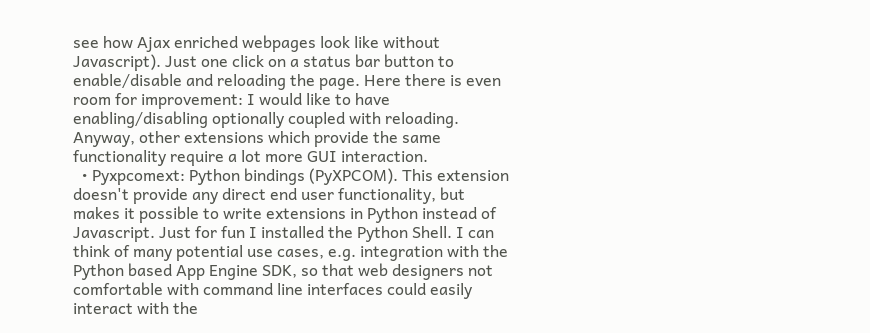see how Ajax enriched webpages look like without Javascript). Just one click on a status bar button to enable/disable and reloading the page. Here there is even room for improvement: I would like to have enabling/disabling optionally coupled with reloading. Anyway, other extensions which provide the same functionality require a lot more GUI interaction.
  • Pyxpcomext: Python bindings (PyXPCOM). This extension doesn't provide any direct end user functionality, but makes it possible to write extensions in Python instead of Javascript. Just for fun I installed the Python Shell. I can think of many potential use cases, e.g. integration with the Python based App Engine SDK, so that web designers not comfortable with command line interfaces could easily interact with the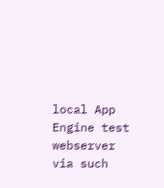local App Engine test webserver via such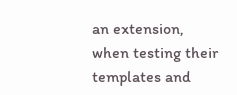an extension, when testing their templates and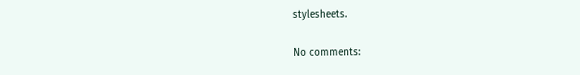stylesheets.

No comments: